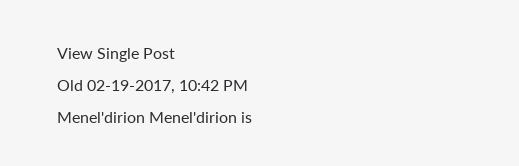View Single Post
Old 02-19-2017, 10:42 PM
Menel'dirion Menel'dirion is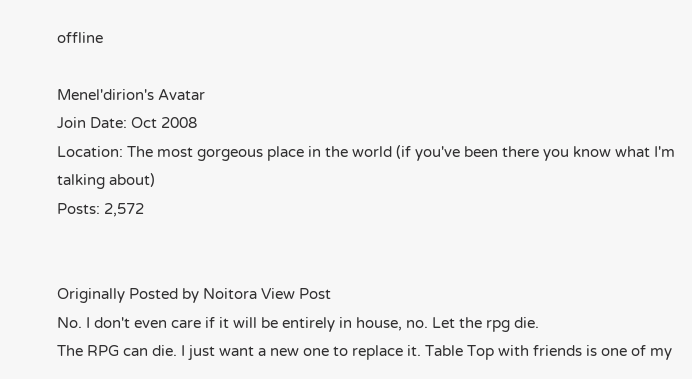offline

Menel'dirion's Avatar
Join Date: Oct 2008
Location: The most gorgeous place in the world (if you've been there you know what I'm talking about)
Posts: 2,572


Originally Posted by Noitora View Post
No. I don't even care if it will be entirely in house, no. Let the rpg die.
The RPG can die. I just want a new one to replace it. Table Top with friends is one of my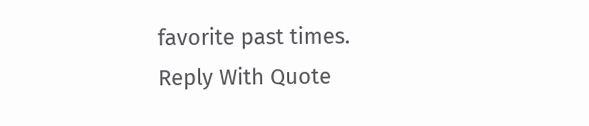favorite past times.
Reply With Quote